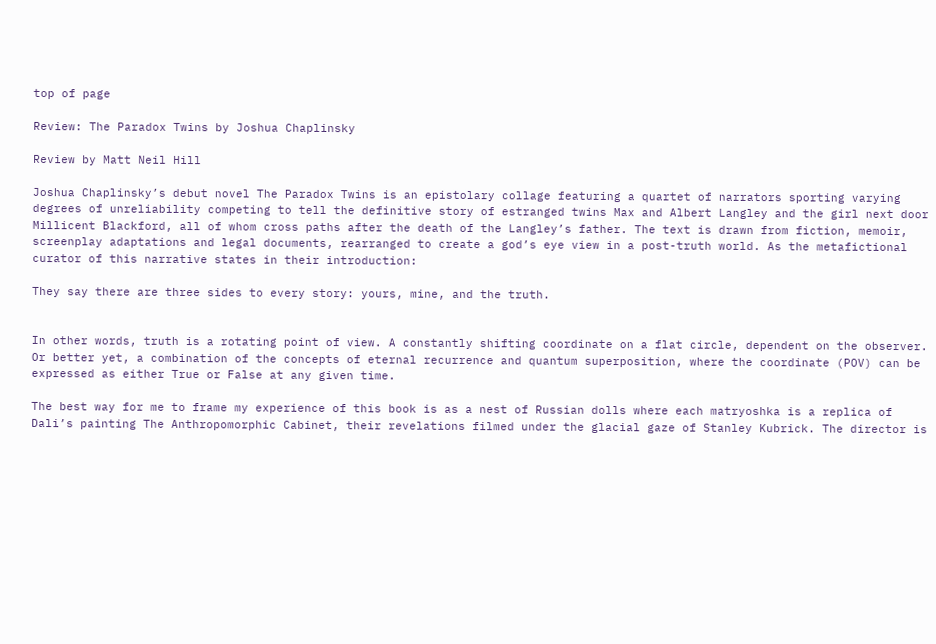top of page

Review: The Paradox Twins by Joshua Chaplinsky

Review by Matt Neil Hill

Joshua Chaplinsky’s debut novel The Paradox Twins is an epistolary collage featuring a quartet of narrators sporting varying degrees of unreliability competing to tell the definitive story of estranged twins Max and Albert Langley and the girl next door Millicent Blackford, all of whom cross paths after the death of the Langley’s father. The text is drawn from fiction, memoir, screenplay adaptations and legal documents, rearranged to create a god’s eye view in a post-truth world. As the metafictional curator of this narrative states in their introduction:

They say there are three sides to every story: yours, mine, and the truth.


In other words, truth is a rotating point of view. A constantly shifting coordinate on a flat circle, dependent on the observer. Or better yet, a combination of the concepts of eternal recurrence and quantum superposition, where the coordinate (POV) can be expressed as either True or False at any given time.

The best way for me to frame my experience of this book is as a nest of Russian dolls where each matryoshka is a replica of Dali’s painting The Anthropomorphic Cabinet, their revelations filmed under the glacial gaze of Stanley Kubrick. The director is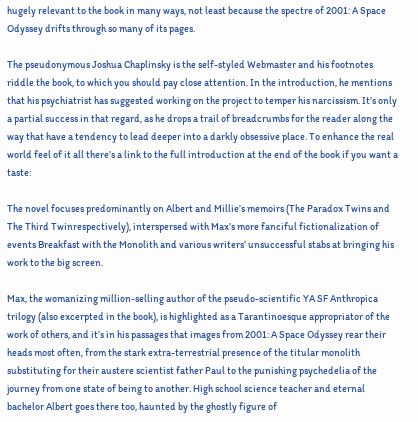hugely relevant to the book in many ways, not least because the spectre of 2001: A Space Odyssey drifts through so many of its pages.

The pseudonymous Joshua Chaplinsky is the self-styled Webmaster and his footnotes riddle the book, to which you should pay close attention. In the introduction, he mentions that his psychiatrist has suggested working on the project to temper his narcissism. It’s only a partial success in that regard, as he drops a trail of breadcrumbs for the reader along the way that have a tendency to lead deeper into a darkly obsessive place. To enhance the real world feel of it all there’s a link to the full introduction at the end of the book if you want a taste:

The novel focuses predominantly on Albert and Millie’s memoirs (The Paradox Twins and The Third Twinrespectively), interspersed with Max’s more fanciful fictionalization of events Breakfast with the Monolith and various writers’ unsuccessful stabs at bringing his work to the big screen.

Max, the womanizing million-selling author of the pseudo-scientific YA SF Anthropica trilogy (also excerpted in the book), is highlighted as a Tarantinoesque appropriator of the work of others, and it’s in his passages that images from 2001: A Space Odyssey rear their heads most often, from the stark extra-terrestrial presence of the titular monolith substituting for their austere scientist father Paul to the punishing psychedelia of the journey from one state of being to another. High school science teacher and eternal bachelor Albert goes there too, haunted by the ghostly figure of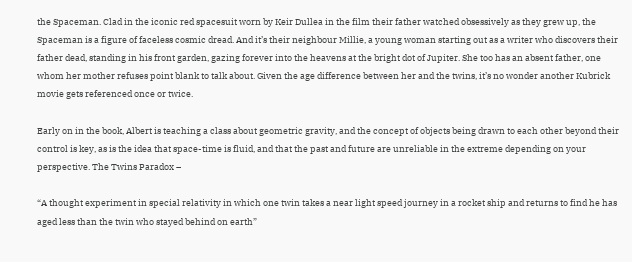the Spaceman. Clad in the iconic red spacesuit worn by Keir Dullea in the film their father watched obsessively as they grew up, the Spaceman is a figure of faceless cosmic dread. And it’s their neighbour Millie, a young woman starting out as a writer who discovers their father dead, standing in his front garden, gazing forever into the heavens at the bright dot of Jupiter. She too has an absent father, one whom her mother refuses point blank to talk about. Given the age difference between her and the twins, it’s no wonder another Kubrick movie gets referenced once or twice.

Early on in the book, Albert is teaching a class about geometric gravity, and the concept of objects being drawn to each other beyond their control is key, as is the idea that space-time is fluid, and that the past and future are unreliable in the extreme depending on your perspective. The Twins Paradox –

“A thought experiment in special relativity in which one twin takes a near light speed journey in a rocket ship and returns to find he has aged less than the twin who stayed behind on earth”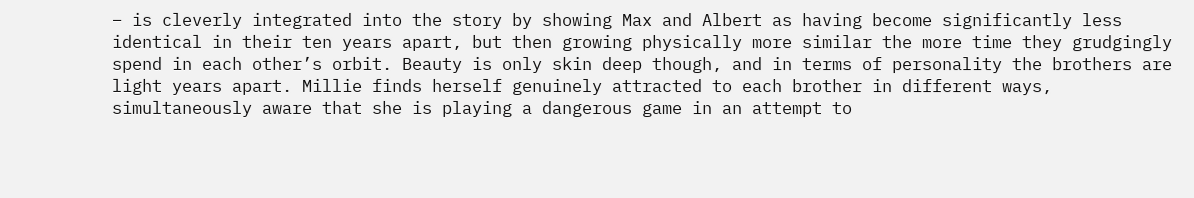– is cleverly integrated into the story by showing Max and Albert as having become significantly less identical in their ten years apart, but then growing physically more similar the more time they grudgingly spend in each other’s orbit. Beauty is only skin deep though, and in terms of personality the brothers are light years apart. Millie finds herself genuinely attracted to each brother in different ways, simultaneously aware that she is playing a dangerous game in an attempt to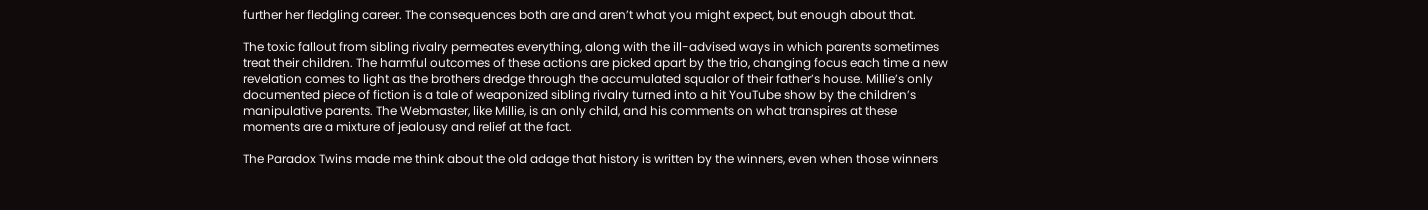further her fledgling career. The consequences both are and aren’t what you might expect, but enough about that.

The toxic fallout from sibling rivalry permeates everything, along with the ill-advised ways in which parents sometimes treat their children. The harmful outcomes of these actions are picked apart by the trio, changing focus each time a new revelation comes to light as the brothers dredge through the accumulated squalor of their father’s house. Millie’s only documented piece of fiction is a tale of weaponized sibling rivalry turned into a hit YouTube show by the children’s manipulative parents. The Webmaster, like Millie, is an only child, and his comments on what transpires at these moments are a mixture of jealousy and relief at the fact.

The Paradox Twins made me think about the old adage that history is written by the winners, even when those winners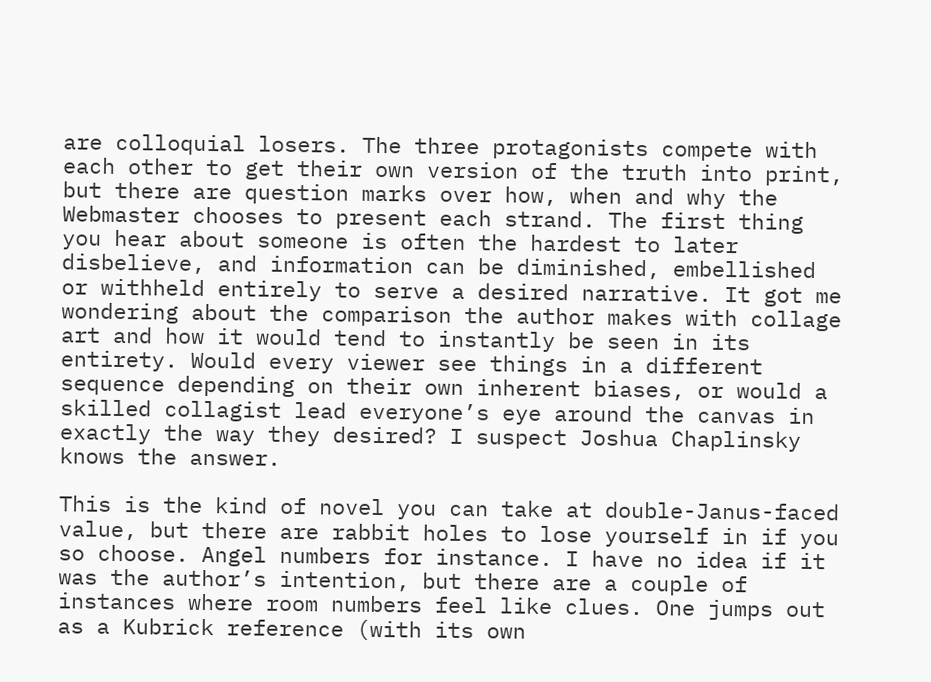are colloquial losers. The three protagonists compete with each other to get their own version of the truth into print, but there are question marks over how, when and why the Webmaster chooses to present each strand. The first thing you hear about someone is often the hardest to later disbelieve, and information can be diminished, embellished or withheld entirely to serve a desired narrative. It got me wondering about the comparison the author makes with collage art and how it would tend to instantly be seen in its entirety. Would every viewer see things in a different sequence depending on their own inherent biases, or would a skilled collagist lead everyone’s eye around the canvas in exactly the way they desired? I suspect Joshua Chaplinsky knows the answer.

This is the kind of novel you can take at double-Janus-faced value, but there are rabbit holes to lose yourself in if you so choose. Angel numbers for instance. I have no idea if it was the author’s intention, but there are a couple of instances where room numbers feel like clues. One jumps out as a Kubrick reference (with its own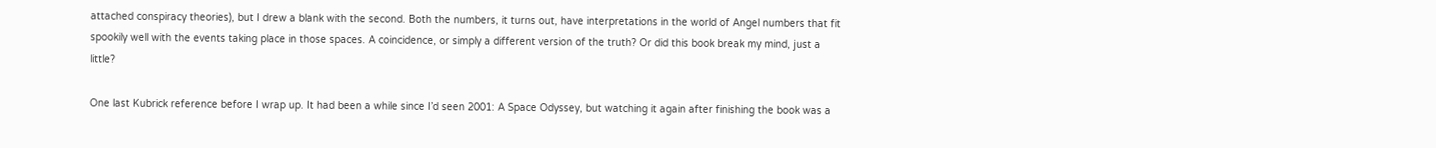attached conspiracy theories), but I drew a blank with the second. Both the numbers, it turns out, have interpretations in the world of Angel numbers that fit spookily well with the events taking place in those spaces. A coincidence, or simply a different version of the truth? Or did this book break my mind, just a little?

One last Kubrick reference before I wrap up. It had been a while since I’d seen 2001: A Space Odyssey, but watching it again after finishing the book was a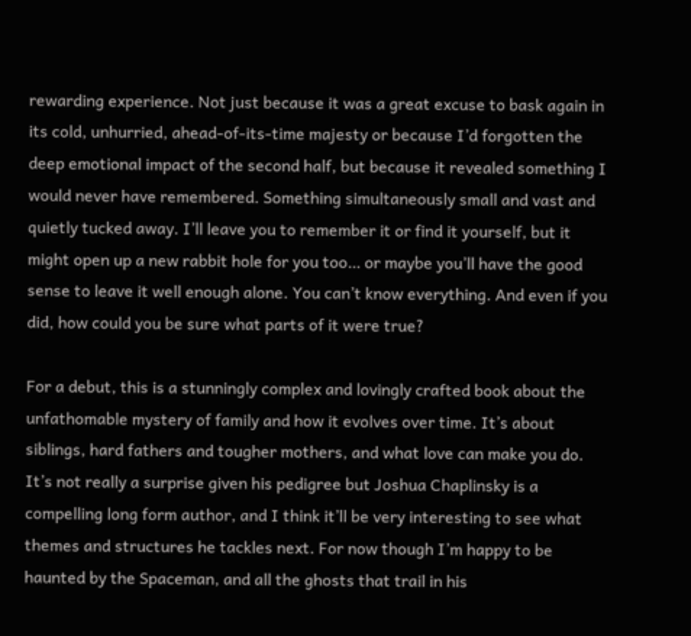rewarding experience. Not just because it was a great excuse to bask again in its cold, unhurried, ahead-of-its-time majesty or because I’d forgotten the deep emotional impact of the second half, but because it revealed something I would never have remembered. Something simultaneously small and vast and quietly tucked away. I’ll leave you to remember it or find it yourself, but it might open up a new rabbit hole for you too… or maybe you’ll have the good sense to leave it well enough alone. You can’t know everything. And even if you did, how could you be sure what parts of it were true?

For a debut, this is a stunningly complex and lovingly crafted book about the unfathomable mystery of family and how it evolves over time. It’s about siblings, hard fathers and tougher mothers, and what love can make you do. It’s not really a surprise given his pedigree but Joshua Chaplinsky is a compelling long form author, and I think it’ll be very interesting to see what themes and structures he tackles next. For now though I’m happy to be haunted by the Spaceman, and all the ghosts that trail in his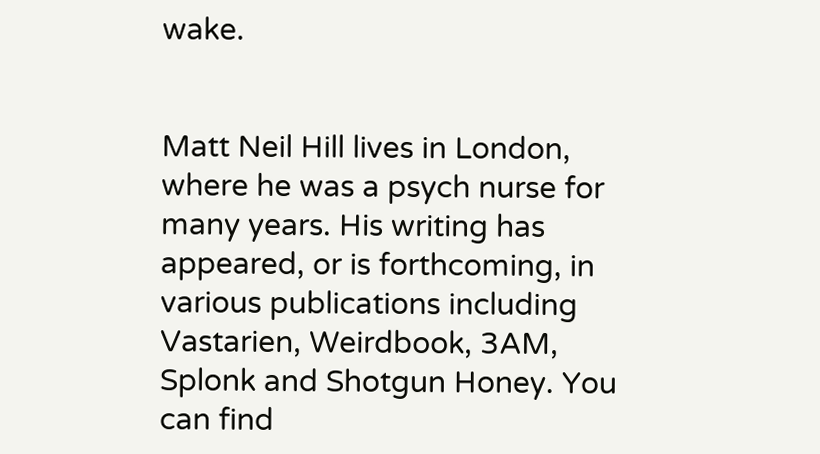wake.


Matt Neil Hill lives in London, where he was a psych nurse for many years. His writing has appeared, or is forthcoming, in various publications including Vastarien, Weirdbook, 3AM, Splonk and Shotgun Honey. You can find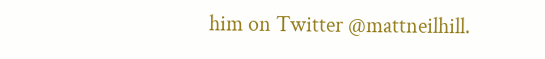him on Twitter @mattneilhill.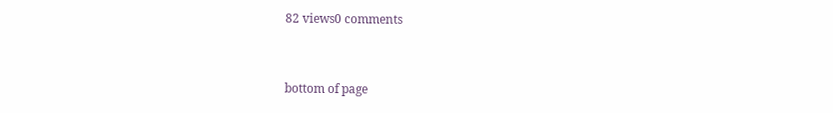82 views0 comments


bottom of page